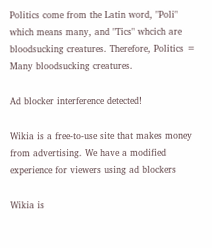Politics come from the Latin word, "Poli" which means many, and "Tics" whcich are bloodsucking creatures. Therefore, Politics = Many bloodsucking creatures.

Ad blocker interference detected!

Wikia is a free-to-use site that makes money from advertising. We have a modified experience for viewers using ad blockers

Wikia is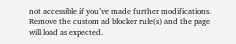not accessible if you’ve made further modifications. Remove the custom ad blocker rule(s) and the page will load as expected.